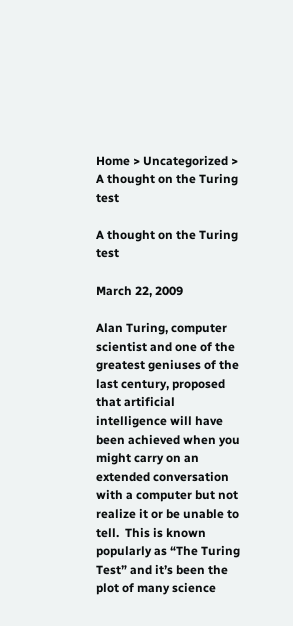Home > Uncategorized > A thought on the Turing test

A thought on the Turing test

March 22, 2009

Alan Turing, computer scientist and one of the greatest geniuses of the last century, proposed that artificial intelligence will have been achieved when you might carry on an extended conversation with a computer but not realize it or be unable to tell.  This is known popularly as “The Turing Test” and it’s been the plot of many science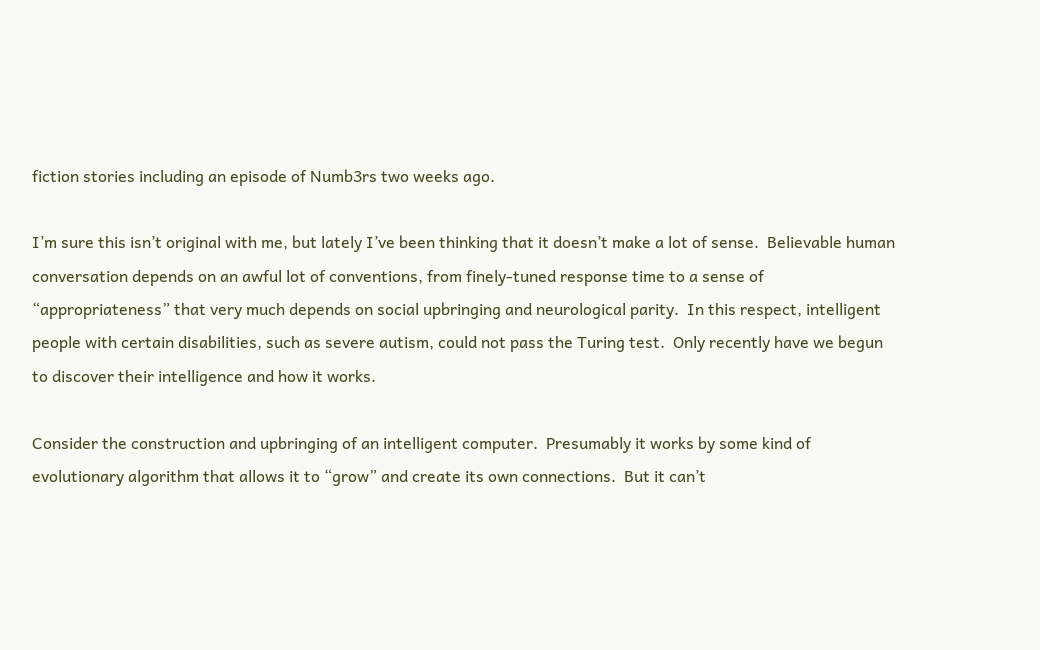fiction stories including an episode of Numb3rs two weeks ago.

I’m sure this isn’t original with me, but lately I’ve been thinking that it doesn’t make a lot of sense.  Believable human conversation depends on an awful lot of conventions, from finely-tuned response time to a sense of “appropriateness” that very much depends on social upbringing and neurological parity.  In this respect, intelligent people with certain disabilities, such as severe autism, could not pass the Turing test.  Only recently have we begun to discover their intelligence and how it works.

Consider the construction and upbringing of an intelligent computer.  Presumably it works by some kind of evolutionary algorithm that allows it to “grow” and create its own connections.  But it can’t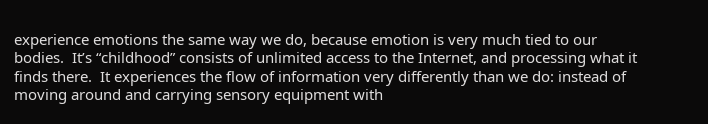experience emotions the same way we do, because emotion is very much tied to our bodies.  It’s “childhood” consists of unlimited access to the Internet, and processing what it finds there.  It experiences the flow of information very differently than we do: instead of moving around and carrying sensory equipment with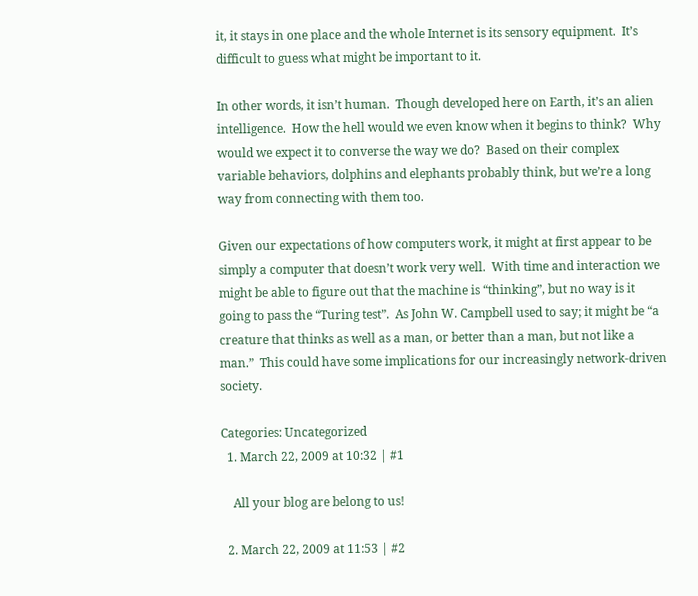it, it stays in one place and the whole Internet is its sensory equipment.  It’s difficult to guess what might be important to it.

In other words, it isn’t human.  Though developed here on Earth, it’s an alien intelligence.  How the hell would we even know when it begins to think?  Why would we expect it to converse the way we do?  Based on their complex variable behaviors, dolphins and elephants probably think, but we’re a long way from connecting with them too.

Given our expectations of how computers work, it might at first appear to be simply a computer that doesn’t work very well.  With time and interaction we might be able to figure out that the machine is “thinking”, but no way is it going to pass the “Turing test”.  As John W. Campbell used to say; it might be “a creature that thinks as well as a man, or better than a man, but not like a man.”  This could have some implications for our increasingly network-driven society.

Categories: Uncategorized
  1. March 22, 2009 at 10:32 | #1

    All your blog are belong to us!

  2. March 22, 2009 at 11:53 | #2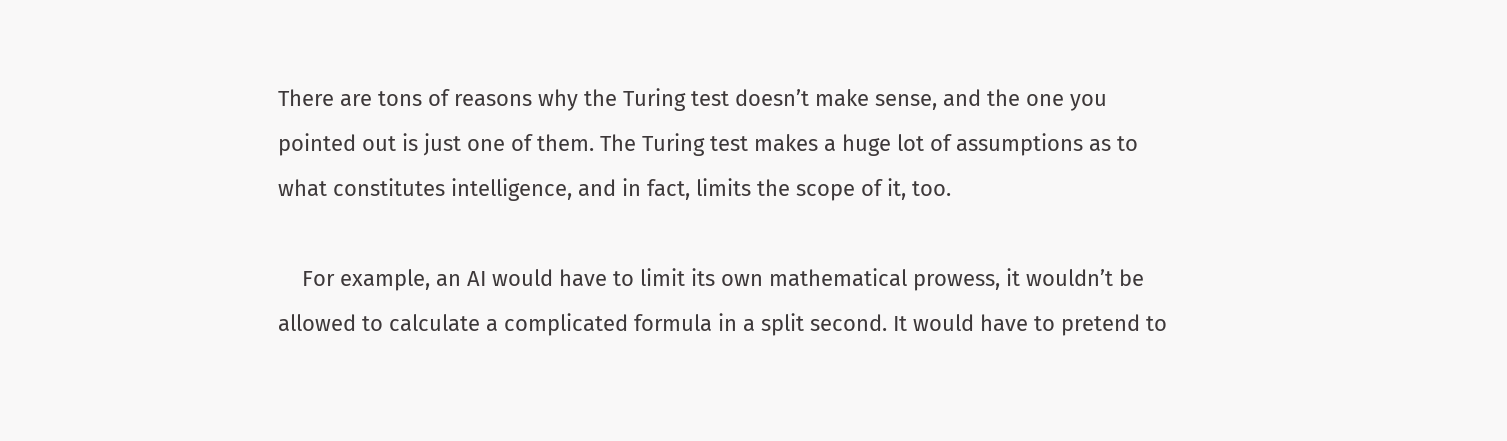There are tons of reasons why the Turing test doesn’t make sense, and the one you pointed out is just one of them. The Turing test makes a huge lot of assumptions as to what constitutes intelligence, and in fact, limits the scope of it, too.

    For example, an AI would have to limit its own mathematical prowess, it wouldn’t be allowed to calculate a complicated formula in a split second. It would have to pretend to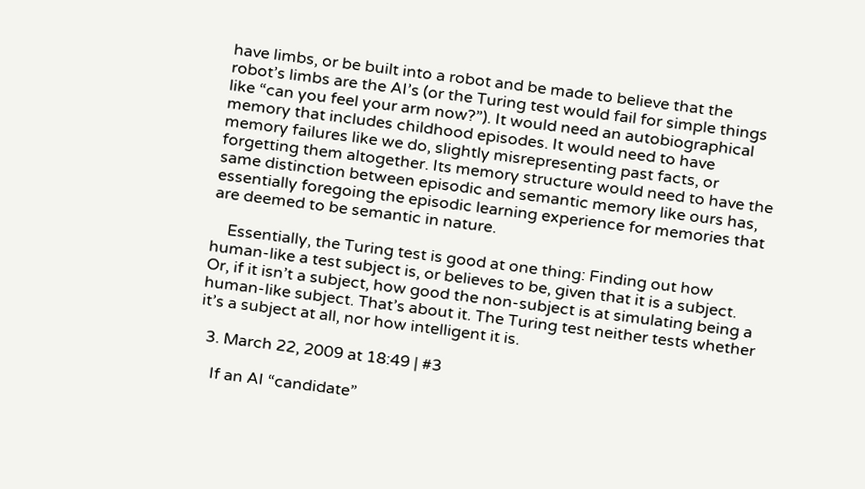have limbs, or be built into a robot and be made to believe that the robot’s limbs are the AI’s (or the Turing test would fail for simple things like “can you feel your arm now?”). It would need an autobiographical memory that includes childhood episodes. It would need to have memory failures like we do, slightly misrepresenting past facts, or forgetting them altogether. Its memory structure would need to have the same distinction between episodic and semantic memory like ours has, essentially foregoing the episodic learning experience for memories that are deemed to be semantic in nature.

    Essentially, the Turing test is good at one thing: Finding out how human-like a test subject is, or believes to be, given that it is a subject. Or, if it isn’t a subject, how good the non-subject is at simulating being a human-like subject. That’s about it. The Turing test neither tests whether it’s a subject at all, nor how intelligent it is.

  3. March 22, 2009 at 18:49 | #3

    If an AI “candidate”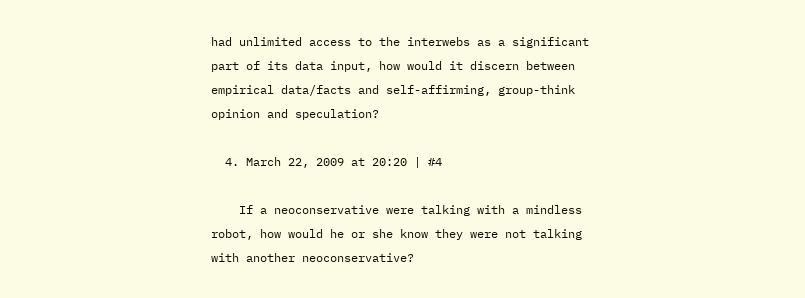had unlimited access to the interwebs as a significant part of its data input, how would it discern between empirical data/facts and self-affirming, group-think opinion and speculation?

  4. March 22, 2009 at 20:20 | #4

    If a neoconservative were talking with a mindless robot, how would he or she know they were not talking with another neoconservative?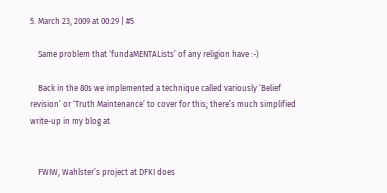5. March 23, 2009 at 00:29 | #5

    Same problem that ‘fundaMENTALists’ of any religion have :-)

    Back in the 80s we implemented a technique called variously ‘Belief revision’ or ‘Truth Maintenance’ to cover for this; there’s much simplified write-up in my blog at


    FWIW, Wahlster’s project at DFKI does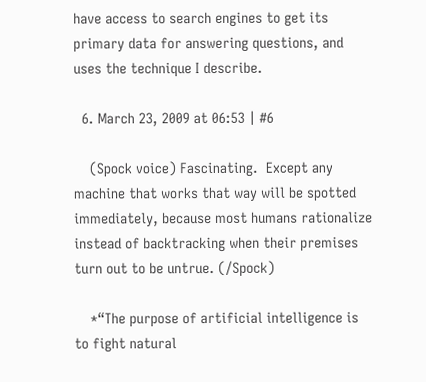have access to search engines to get its primary data for answering questions, and uses the technique I describe.

  6. March 23, 2009 at 06:53 | #6

    (Spock voice) Fascinating.  Except any machine that works that way will be spotted immediately, because most humans rationalize instead of backtracking when their premises turn out to be untrue. (/Spock)

    *“The purpose of artificial intelligence is to fight natural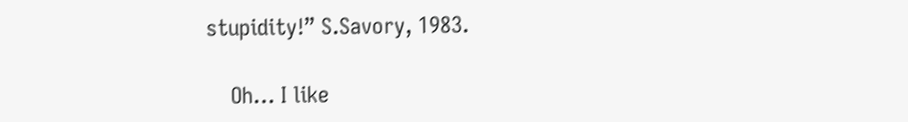stupidity!” S.Savory, 1983.

    Oh… I like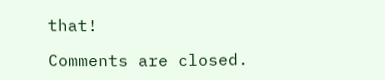that!

Comments are closed.